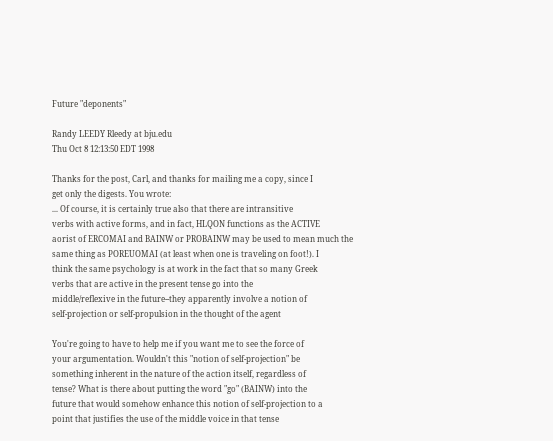Future "deponents"

Randy LEEDY Rleedy at bju.edu
Thu Oct 8 12:13:50 EDT 1998

Thanks for the post, Carl, and thanks for mailing me a copy, since I
get only the digests. You wrote:
... Of course, it is certainly true also that there are intransitive
verbs with active forms, and in fact, HLQON functions as the ACTIVE
aorist of ERCOMAI and BAINW or PROBAINW may be used to mean much the
same thing as POREUOMAI (at least when one is traveling on foot!). I
think the same psychology is at work in the fact that so many Greek
verbs that are active in the present tense go into the
middle/reflexive in the future--they apparently involve a notion of
self-projection or self-propulsion in the thought of the agent

You're going to have to help me if you want me to see the force of
your argumentation. Wouldn't this "notion of self-projection" be
something inherent in the nature of the action itself, regardless of
tense? What is there about putting the word "go" (BAINW) into the
future that would somehow enhance this notion of self-projection to a
point that justifies the use of the middle voice in that tense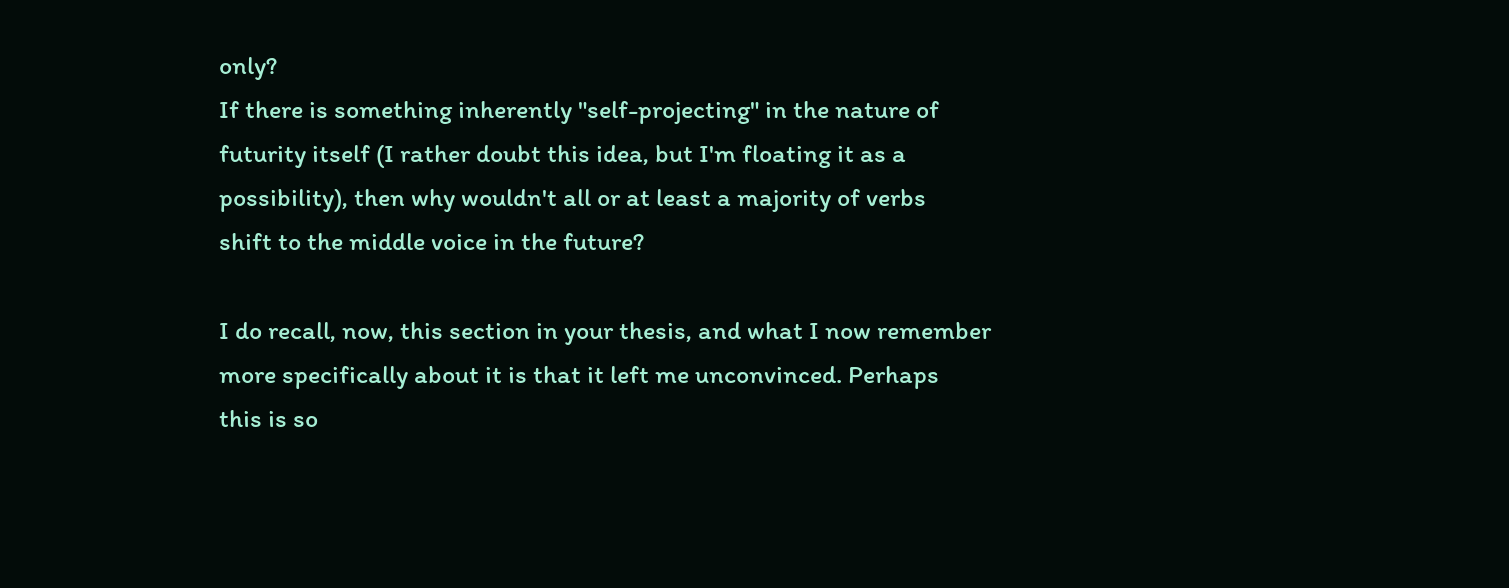only?
If there is something inherently "self-projecting" in the nature of
futurity itself (I rather doubt this idea, but I'm floating it as a
possibility), then why wouldn't all or at least a majority of verbs
shift to the middle voice in the future?

I do recall, now, this section in your thesis, and what I now remember
more specifically about it is that it left me unconvinced. Perhaps
this is so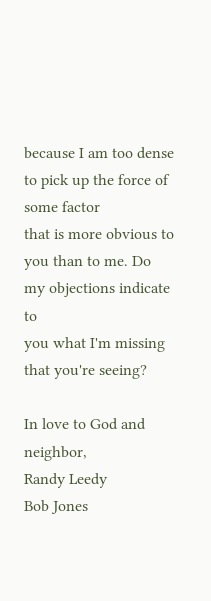because I am too dense to pick up the force of some factor
that is more obvious to you than to me. Do my objections indicate to
you what I'm missing that you're seeing?

In love to God and neighbor,
Randy Leedy
Bob Jones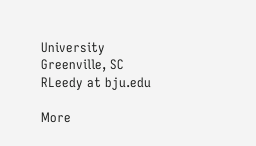University
Greenville, SC
RLeedy at bju.edu

More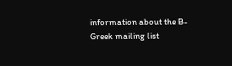information about the B-Greek mailing list